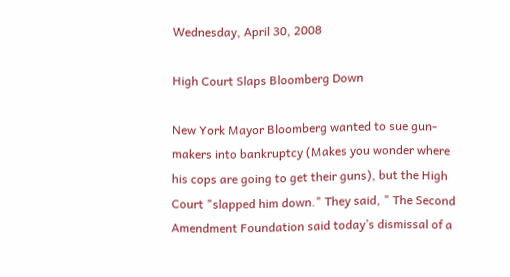Wednesday, April 30, 2008

High Court Slaps Bloomberg Down

New York Mayor Bloomberg wanted to sue gun-makers into bankruptcy (Makes you wonder where his cops are going to get their guns), but the High Court "slapped him down." They said, " The Second Amendment Foundation said today’s dismissal of a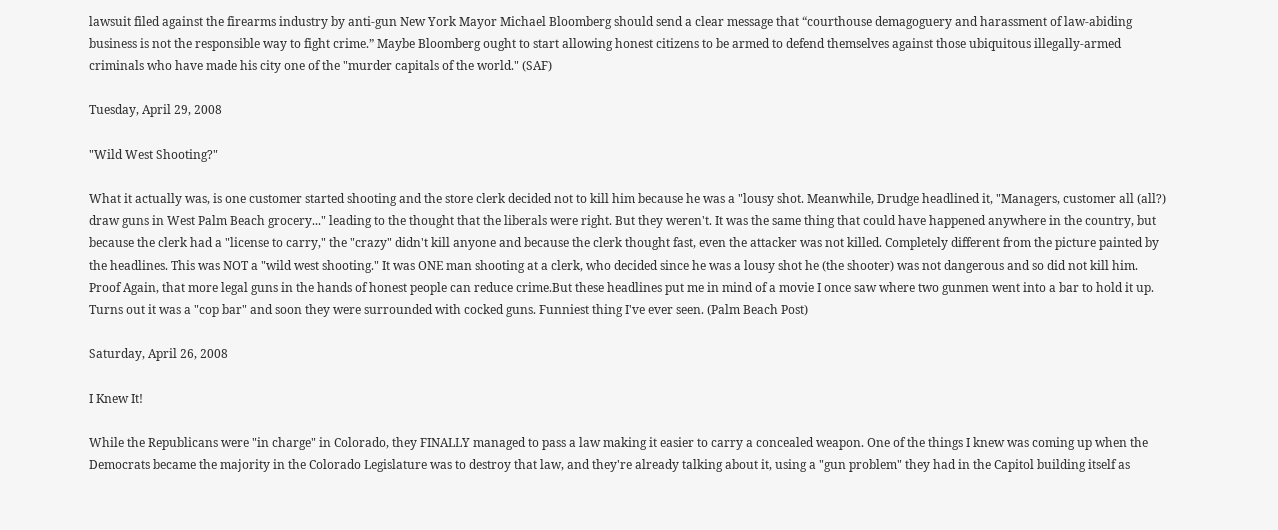lawsuit filed against the firearms industry by anti-gun New York Mayor Michael Bloomberg should send a clear message that “courthouse demagoguery and harassment of law-abiding business is not the responsible way to fight crime.” Maybe Bloomberg ought to start allowing honest citizens to be armed to defend themselves against those ubiquitous illegally-armed criminals who have made his city one of the "murder capitals of the world." (SAF)

Tuesday, April 29, 2008

"Wild West Shooting?"

What it actually was, is one customer started shooting and the store clerk decided not to kill him because he was a "lousy shot. Meanwhile, Drudge headlined it, "Managers, customer all (all?) draw guns in West Palm Beach grocery..." leading to the thought that the liberals were right. But they weren't. It was the same thing that could have happened anywhere in the country, but because the clerk had a "license to carry," the "crazy" didn't kill anyone and because the clerk thought fast, even the attacker was not killed. Completely different from the picture painted by the headlines. This was NOT a "wild west shooting." It was ONE man shooting at a clerk, who decided since he was a lousy shot he (the shooter) was not dangerous and so did not kill him. Proof Again, that more legal guns in the hands of honest people can reduce crime.But these headlines put me in mind of a movie I once saw where two gunmen went into a bar to hold it up. Turns out it was a "cop bar" and soon they were surrounded with cocked guns. Funniest thing I've ever seen. (Palm Beach Post)

Saturday, April 26, 2008

I Knew It!

While the Republicans were "in charge" in Colorado, they FINALLY managed to pass a law making it easier to carry a concealed weapon. One of the things I knew was coming up when the Democrats became the majority in the Colorado Legislature was to destroy that law, and they're already talking about it, using a "gun problem" they had in the Capitol building itself as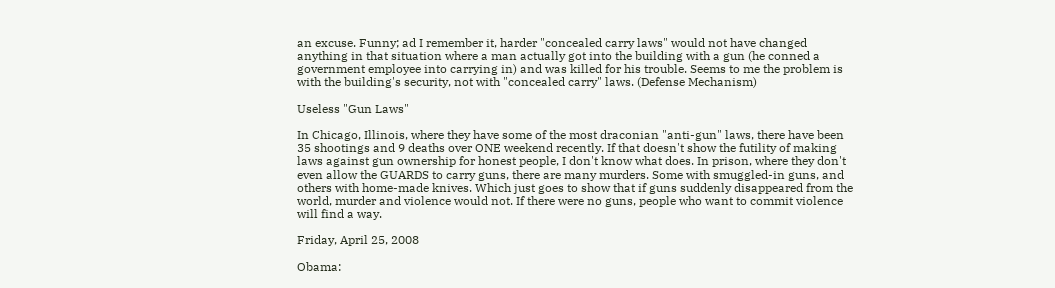an excuse. Funny; ad I remember it, harder "concealed carry laws" would not have changed anything in that situation where a man actually got into the building with a gun (he conned a government employee into carrying in) and was killed for his trouble. Seems to me the problem is with the building's security, not with "concealed carry" laws. (Defense Mechanism)

Useless "Gun Laws"

In Chicago, Illinois, where they have some of the most draconian "anti-gun" laws, there have been 35 shootings and 9 deaths over ONE weekend recently. If that doesn't show the futility of making laws against gun ownership for honest people, I don't know what does. In prison, where they don't even allow the GUARDS to carry guns, there are many murders. Some with smuggled-in guns, and others with home-made knives. Which just goes to show that if guns suddenly disappeared from the world, murder and violence would not. If there were no guns, people who want to commit violence will find a way.

Friday, April 25, 2008

Obama: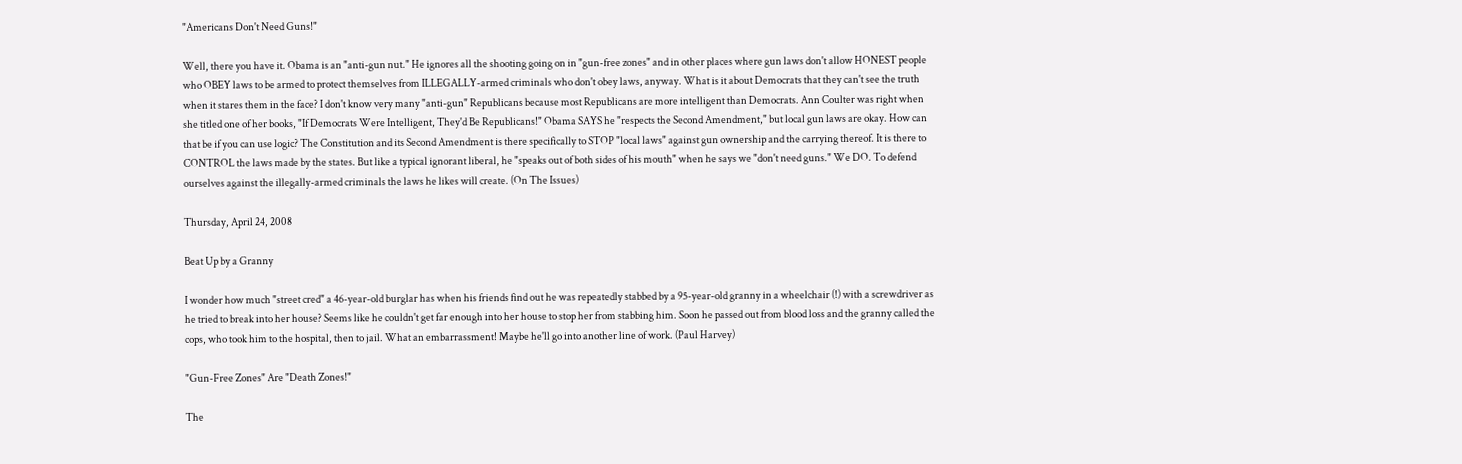"Americans Don't Need Guns!"

Well, there you have it. Obama is an "anti-gun nut." He ignores all the shooting going on in "gun-free zones" and in other places where gun laws don't allow HONEST people who OBEY laws to be armed to protect themselves from ILLEGALLY-armed criminals who don't obey laws, anyway. What is it about Democrats that they can't see the truth when it stares them in the face? I don't know very many "anti-gun" Republicans because most Republicans are more intelligent than Democrats. Ann Coulter was right when she titled one of her books, "If Democrats Were Intelligent, They'd Be Republicans!" Obama SAYS he "respects the Second Amendment," but local gun laws are okay. How can that be if you can use logic? The Constitution and its Second Amendment is there specifically to STOP "local laws" against gun ownership and the carrying thereof. It is there to CONTROL the laws made by the states. But like a typical ignorant liberal, he "speaks out of both sides of his mouth" when he says we "don't need guns." We DO. To defend ourselves against the illegally-armed criminals the laws he likes will create. (On The Issues)

Thursday, April 24, 2008

Beat Up by a Granny

I wonder how much "street cred" a 46-year-old burglar has when his friends find out he was repeatedly stabbed by a 95-year-old granny in a wheelchair (!) with a screwdriver as he tried to break into her house? Seems like he couldn't get far enough into her house to stop her from stabbing him. Soon he passed out from blood loss and the granny called the cops, who took him to the hospital, then to jail. What an embarrassment! Maybe he'll go into another line of work. (Paul Harvey)

"Gun-Free Zones" Are "Death Zones!"

The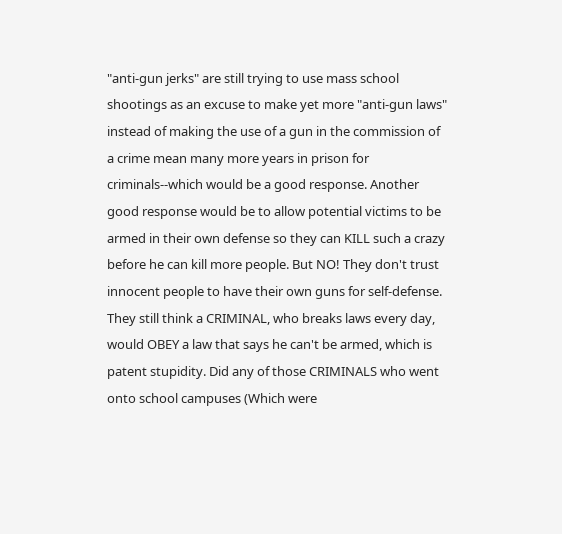"anti-gun jerks" are still trying to use mass school shootings as an excuse to make yet more "anti-gun laws" instead of making the use of a gun in the commission of a crime mean many more years in prison for criminals--which would be a good response. Another good response would be to allow potential victims to be armed in their own defense so they can KILL such a crazy before he can kill more people. But NO! They don't trust innocent people to have their own guns for self-defense. They still think a CRIMINAL, who breaks laws every day, would OBEY a law that says he can't be armed, which is patent stupidity. Did any of those CRIMINALS who went onto school campuses (Which were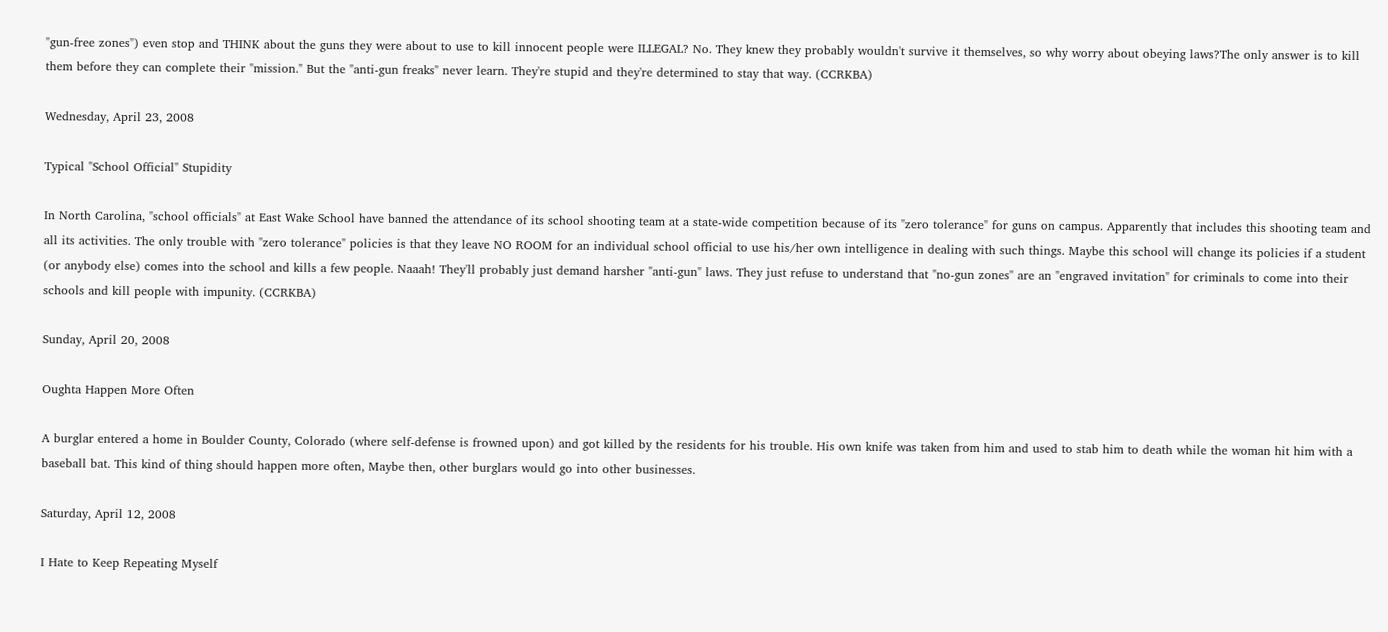"gun-free zones") even stop and THINK about the guns they were about to use to kill innocent people were ILLEGAL? No. They knew they probably wouldn't survive it themselves, so why worry about obeying laws?The only answer is to kill them before they can complete their "mission." But the "anti-gun freaks" never learn. They're stupid and they're determined to stay that way. (CCRKBA)

Wednesday, April 23, 2008

Typical "School Official" Stupidity

In North Carolina, "school officials" at East Wake School have banned the attendance of its school shooting team at a state-wide competition because of its "zero tolerance" for guns on campus. Apparently that includes this shooting team and all its activities. The only trouble with "zero tolerance" policies is that they leave NO ROOM for an individual school official to use his/her own intelligence in dealing with such things. Maybe this school will change its policies if a student (or anybody else) comes into the school and kills a few people. Naaah! They'll probably just demand harsher "anti-gun" laws. They just refuse to understand that "no-gun zones" are an "engraved invitation" for criminals to come into their schools and kill people with impunity. (CCRKBA)

Sunday, April 20, 2008

Oughta Happen More Often

A burglar entered a home in Boulder County, Colorado (where self-defense is frowned upon) and got killed by the residents for his trouble. His own knife was taken from him and used to stab him to death while the woman hit him with a baseball bat. This kind of thing should happen more often, Maybe then, other burglars would go into other businesses.

Saturday, April 12, 2008

I Hate to Keep Repeating Myself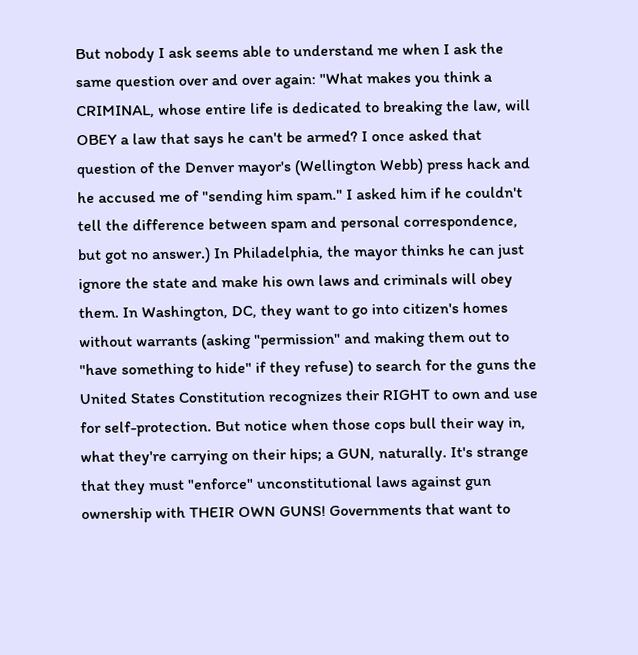But nobody I ask seems able to understand me when I ask the same question over and over again: "What makes you think a CRIMINAL, whose entire life is dedicated to breaking the law, will OBEY a law that says he can't be armed? I once asked that question of the Denver mayor's (Wellington Webb) press hack and he accused me of "sending him spam." I asked him if he couldn't tell the difference between spam and personal correspondence, but got no answer.) In Philadelphia, the mayor thinks he can just ignore the state and make his own laws and criminals will obey them. In Washington, DC, they want to go into citizen's homes without warrants (asking "permission" and making them out to "have something to hide" if they refuse) to search for the guns the United States Constitution recognizes their RIGHT to own and use for self-protection. But notice when those cops bull their way in, what they're carrying on their hips; a GUN, naturally. It's strange that they must "enforce" unconstitutional laws against gun ownership with THEIR OWN GUNS! Governments that want to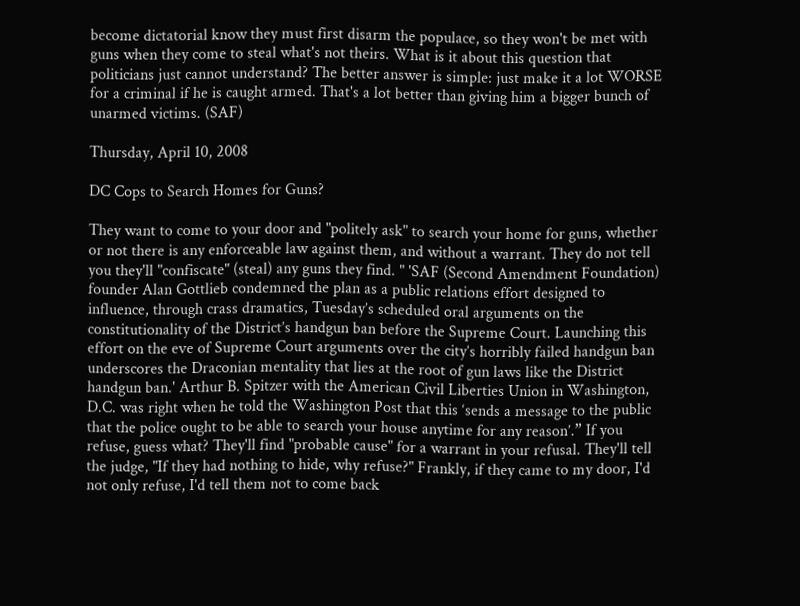become dictatorial know they must first disarm the populace, so they won't be met with guns when they come to steal what's not theirs. What is it about this question that politicians just cannot understand? The better answer is simple: just make it a lot WORSE for a criminal if he is caught armed. That's a lot better than giving him a bigger bunch of unarmed victims. (SAF)

Thursday, April 10, 2008

DC Cops to Search Homes for Guns?

They want to come to your door and "politely ask" to search your home for guns, whether or not there is any enforceable law against them, and without a warrant. They do not tell you they'll "confiscate" (steal) any guns they find. " 'SAF (Second Amendment Foundation) founder Alan Gottlieb condemned the plan as a public relations effort designed to influence, through crass dramatics, Tuesday’s scheduled oral arguments on the constitutionality of the District’s handgun ban before the Supreme Court. Launching this effort on the eve of Supreme Court arguments over the city’s horribly failed handgun ban underscores the Draconian mentality that lies at the root of gun laws like the District handgun ban.' Arthur B. Spitzer with the American Civil Liberties Union in Washington, D.C. was right when he told the Washington Post that this ‘sends a message to the public that the police ought to be able to search your house anytime for any reason’.” If you refuse, guess what? They'll find "probable cause" for a warrant in your refusal. They'll tell the judge, "If they had nothing to hide, why refuse?" Frankly, if they came to my door, I'd not only refuse, I'd tell them not to come back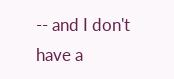-- and I don't have a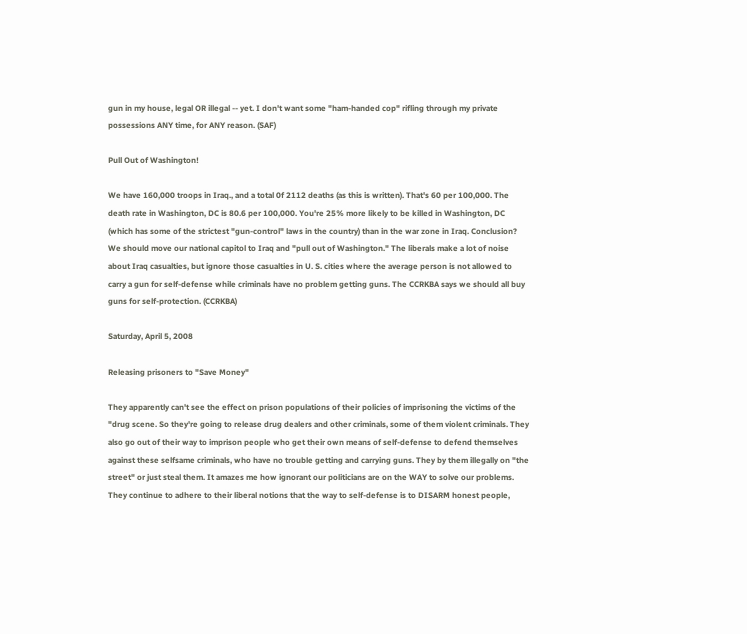gun in my house, legal OR illegal -- yet. I don't want some "ham-handed cop" rifling through my private possessions ANY time, for ANY reason. (SAF)

Pull Out of Washington!

We have 160,000 troops in Iraq., and a total 0f 2112 deaths (as this is written). That's 60 per 100,000. The death rate in Washington, DC is 80.6 per 100,000. You're 25% more likely to be killed in Washington, DC (which has some of the strictest "gun-control" laws in the country) than in the war zone in Iraq. Conclusion? We should move our national capitol to Iraq and "pull out of Washington." The liberals make a lot of noise about Iraq casualties, but ignore those casualties in U. S. cities where the average person is not allowed to carry a gun for self-defense while criminals have no problem getting guns. The CCRKBA says we should all buy guns for self-protection. (CCRKBA)

Saturday, April 5, 2008

Releasing prisoners to "Save Money"

They apparently can't see the effect on prison populations of their policies of imprisoning the victims of the "drug scene. So they're going to release drug dealers and other criminals, some of them violent criminals. They also go out of their way to imprison people who get their own means of self-defense to defend themselves against these selfsame criminals, who have no trouble getting and carrying guns. They by them illegally on "the street" or just steal them. It amazes me how ignorant our politicians are on the WAY to solve our problems. They continue to adhere to their liberal notions that the way to self-defense is to DISARM honest people,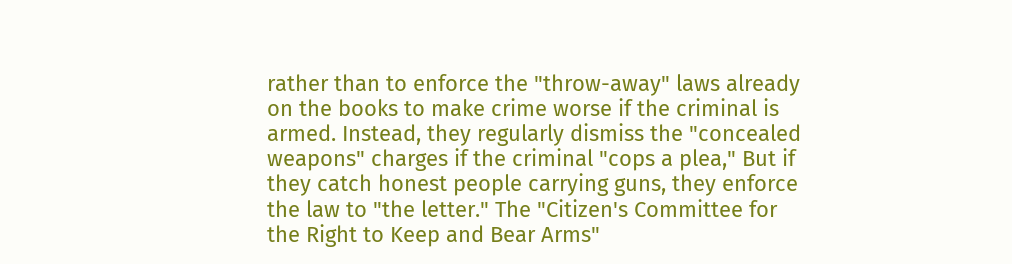rather than to enforce the "throw-away" laws already on the books to make crime worse if the criminal is armed. Instead, they regularly dismiss the "concealed weapons" charges if the criminal "cops a plea," But if they catch honest people carrying guns, they enforce the law to "the letter." The "Citizen's Committee for the Right to Keep and Bear Arms"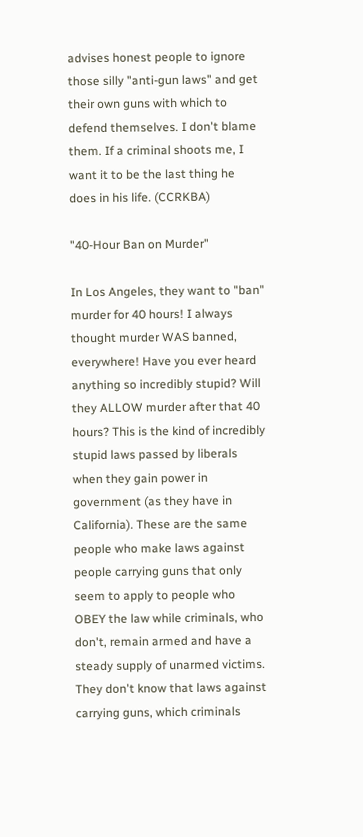advises honest people to ignore those silly "anti-gun laws" and get their own guns with which to defend themselves. I don't blame them. If a criminal shoots me, I want it to be the last thing he does in his life. (CCRKBA)

"40-Hour Ban on Murder"

In Los Angeles, they want to "ban" murder for 40 hours! I always thought murder WAS banned, everywhere! Have you ever heard anything so incredibly stupid? Will they ALLOW murder after that 40 hours? This is the kind of incredibly stupid laws passed by liberals when they gain power in government (as they have in California). These are the same people who make laws against people carrying guns that only seem to apply to people who OBEY the law while criminals, who don't, remain armed and have a steady supply of unarmed victims. They don't know that laws against carrying guns, which criminals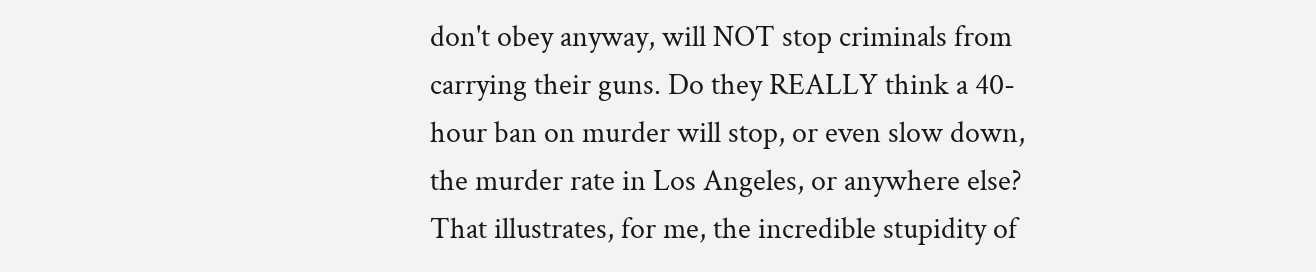don't obey anyway, will NOT stop criminals from carrying their guns. Do they REALLY think a 40-hour ban on murder will stop, or even slow down, the murder rate in Los Angeles, or anywhere else? That illustrates, for me, the incredible stupidity of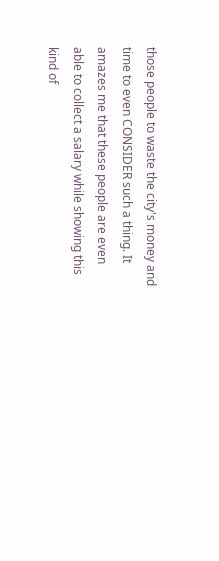those people to waste the city's money and time to even CONSIDER such a thing. It amazes me that these people are even able to collect a salary while showing this kind of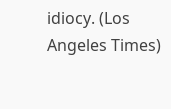idiocy. (Los Angeles Times)